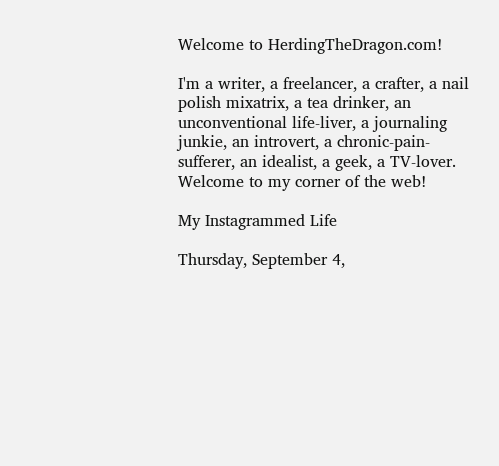Welcome to HerdingTheDragon.com!

I'm a writer, a freelancer, a crafter, a nail polish mixatrix, a tea drinker, an unconventional life-liver, a journaling junkie, an introvert, a chronic-pain-sufferer, an idealist, a geek, a TV-lover. Welcome to my corner of the web!

My Instagrammed Life

Thursday, September 4,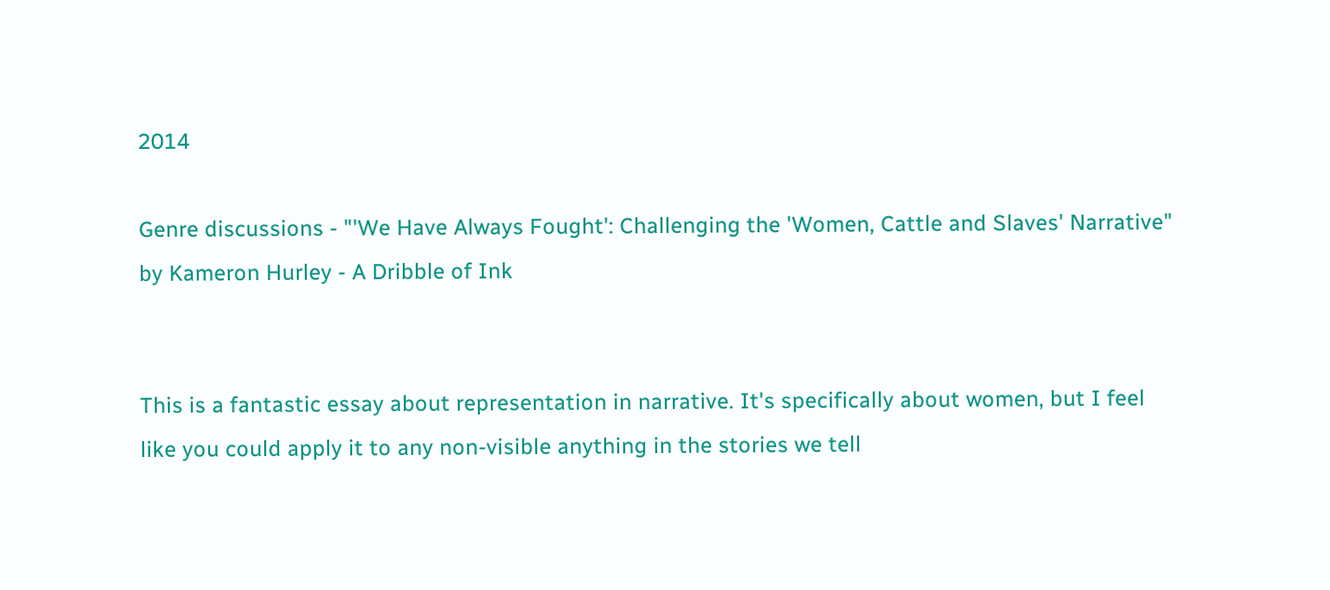2014

Genre discussions - "'We Have Always Fought': Challenging the 'Women, Cattle and Slaves' Narrative" by Kameron Hurley - A Dribble of Ink


This is a fantastic essay about representation in narrative. It's specifically about women, but I feel like you could apply it to any non-visible anything in the stories we tell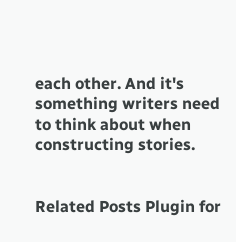each other. And it's something writers need to think about when constructing stories.


Related Posts Plugin for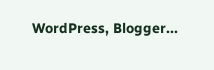WordPress, Blogger...